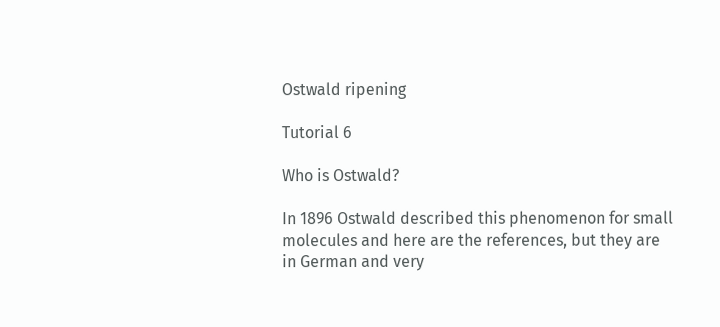Ostwald ripening

Tutorial 6

Who is Ostwald?

In 1896 Ostwald described this phenomenon for small molecules and here are the references, but they are in German and very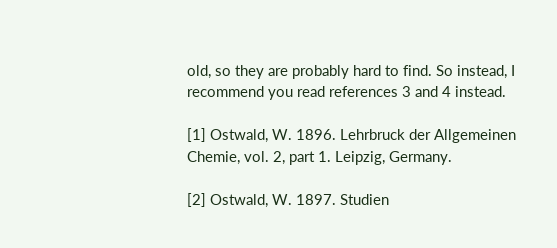old, so they are probably hard to find. So instead, I recommend you read references 3 and 4 instead.

[1] Ostwald, W. 1896. Lehrbruck der Allgemeinen Chemie, vol. 2, part 1. Leipzig, Germany.

[2] Ostwald, W. 1897. Studien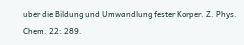uber die Bildung und Umwandlung fester Korper. Z. Phys. Chem. 22: 289.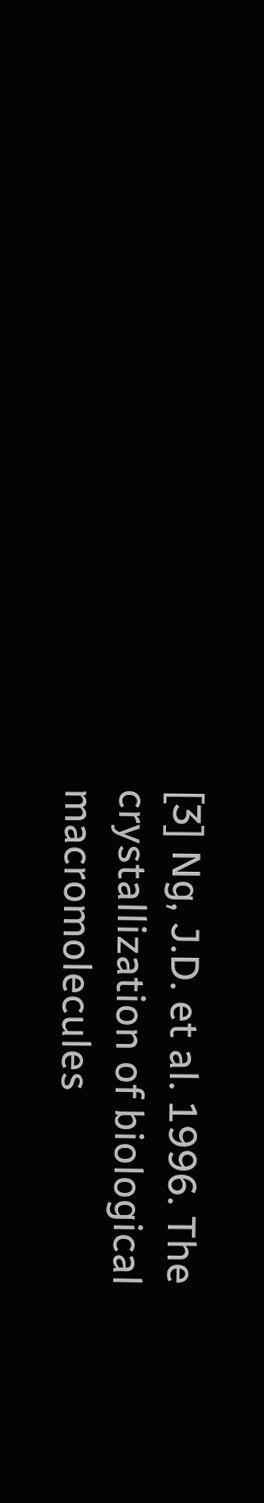[3] Ng, J.D. et al. 1996. The crystallization of biological macromolecules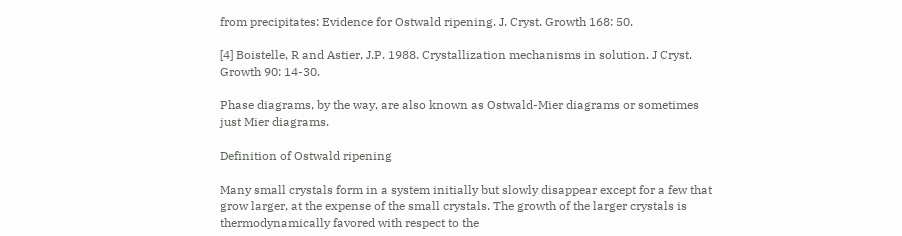from precipitates: Evidence for Ostwald ripening. J. Cryst. Growth 168: 50.

[4] Boistelle, R and Astier, J.P. 1988. Crystallization mechanisms in solution. J Cryst. Growth 90: 14-30.

Phase diagrams, by the way, are also known as Ostwald-Mier diagrams or sometimes just Mier diagrams.

Definition of Ostwald ripening

Many small crystals form in a system initially but slowly disappear except for a few that grow larger, at the expense of the small crystals. The growth of the larger crystals is thermodynamically favored with respect to the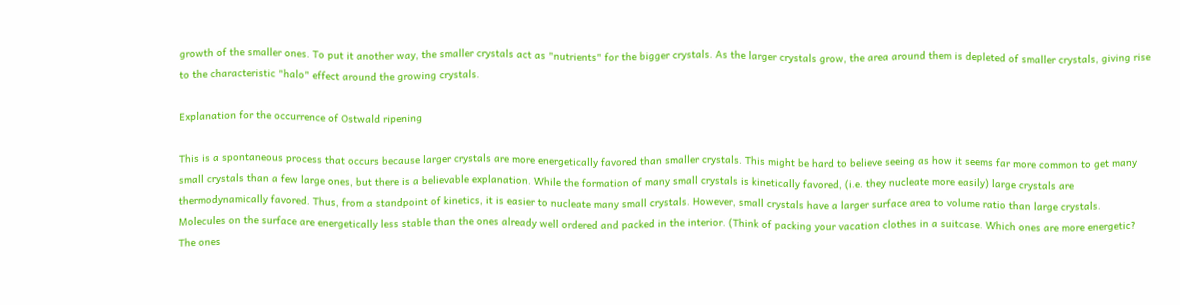growth of the smaller ones. To put it another way, the smaller crystals act as "nutrients" for the bigger crystals. As the larger crystals grow, the area around them is depleted of smaller crystals, giving rise to the characteristic "halo" effect around the growing crystals.

Explanation for the occurrence of Ostwald ripening

This is a spontaneous process that occurs because larger crystals are more energetically favored than smaller crystals. This might be hard to believe seeing as how it seems far more common to get many small crystals than a few large ones, but there is a believable explanation. While the formation of many small crystals is kinetically favored, (i.e. they nucleate more easily) large crystals are thermodynamically favored. Thus, from a standpoint of kinetics, it is easier to nucleate many small crystals. However, small crystals have a larger surface area to volume ratio than large crystals. Molecules on the surface are energetically less stable than the ones already well ordered and packed in the interior. (Think of packing your vacation clothes in a suitcase. Which ones are more energetic? The ones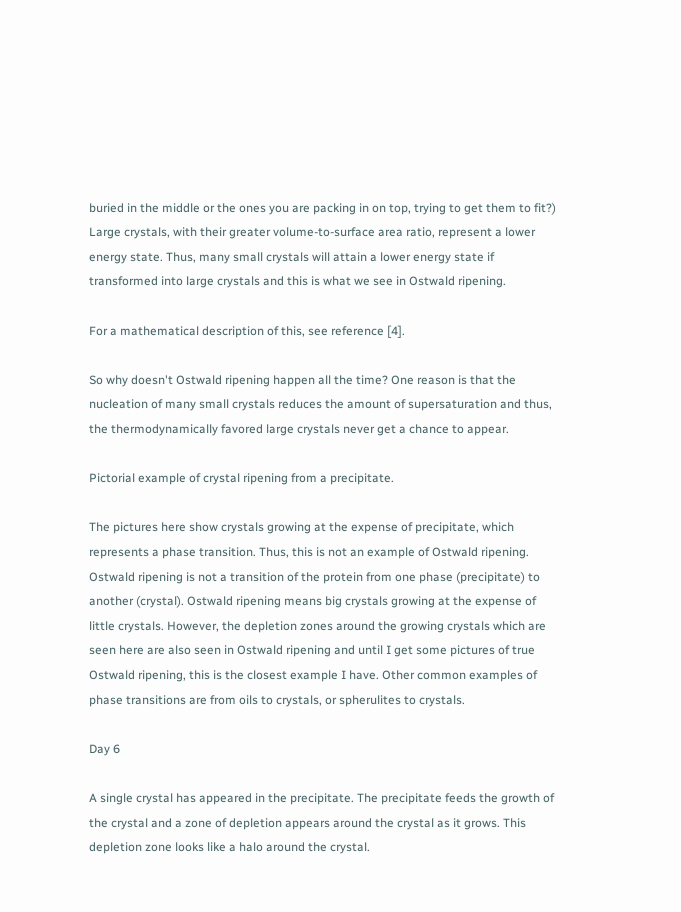buried in the middle or the ones you are packing in on top, trying to get them to fit?) Large crystals, with their greater volume-to-surface area ratio, represent a lower energy state. Thus, many small crystals will attain a lower energy state if transformed into large crystals and this is what we see in Ostwald ripening.

For a mathematical description of this, see reference [4].

So why doesn't Ostwald ripening happen all the time? One reason is that the nucleation of many small crystals reduces the amount of supersaturation and thus, the thermodynamically favored large crystals never get a chance to appear.

Pictorial example of crystal ripening from a precipitate.

The pictures here show crystals growing at the expense of precipitate, which represents a phase transition. Thus, this is not an example of Ostwald ripening. Ostwald ripening is not a transition of the protein from one phase (precipitate) to another (crystal). Ostwald ripening means big crystals growing at the expense of little crystals. However, the depletion zones around the growing crystals which are seen here are also seen in Ostwald ripening and until I get some pictures of true Ostwald ripening, this is the closest example I have. Other common examples of phase transitions are from oils to crystals, or spherulites to crystals.

Day 6

A single crystal has appeared in the precipitate. The precipitate feeds the growth of the crystal and a zone of depletion appears around the crystal as it grows. This depletion zone looks like a halo around the crystal.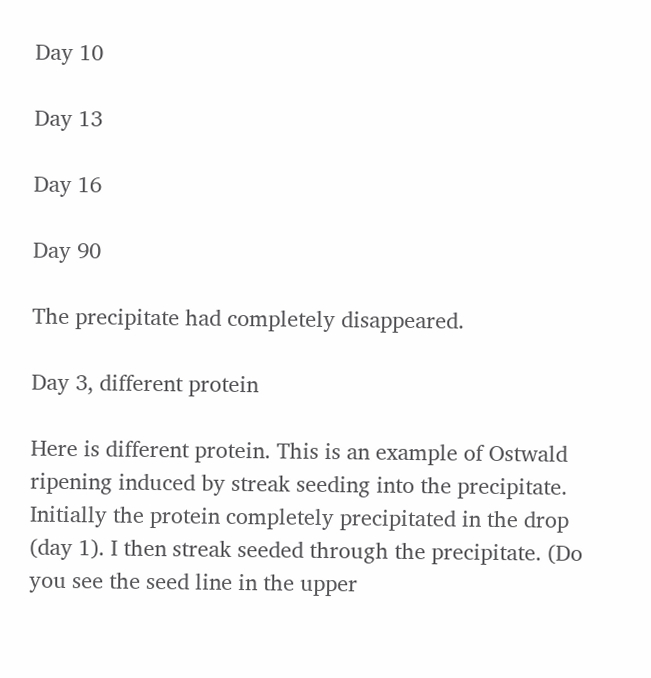Day 10

Day 13

Day 16

Day 90

The precipitate had completely disappeared.

Day 3, different protein

Here is different protein. This is an example of Ostwald ripening induced by streak seeding into the precipitate. Initially the protein completely precipitated in the drop (day 1). I then streak seeded through the precipitate. (Do you see the seed line in the upper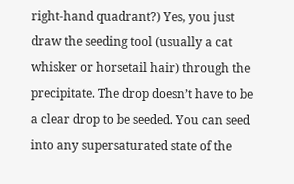right-hand quadrant?) Yes, you just draw the seeding tool (usually a cat whisker or horsetail hair) through the precipitate. The drop doesn’t have to be a clear drop to be seeded. You can seed into any supersaturated state of the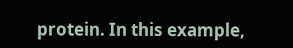protein. In this example,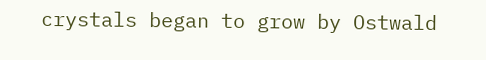crystals began to grow by Ostwald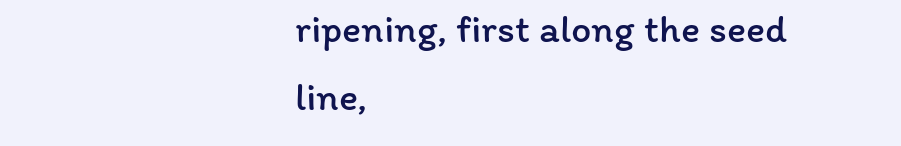ripening, first along the seed line,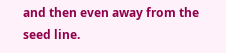and then even away from the seed line.